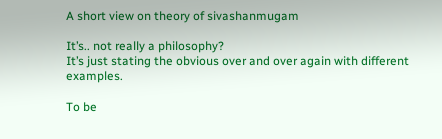A short view on theory of sivashanmugam

It’s.. not really a philosophy?
It’s just stating the obvious over and over again with different examples.

To be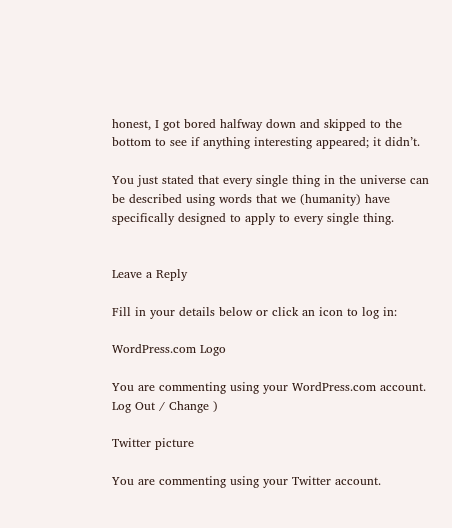honest, I got bored halfway down and skipped to the bottom to see if anything interesting appeared; it didn’t.

You just stated that every single thing in the universe can be described using words that we (humanity) have specifically designed to apply to every single thing.


Leave a Reply

Fill in your details below or click an icon to log in:

WordPress.com Logo

You are commenting using your WordPress.com account. Log Out / Change )

Twitter picture

You are commenting using your Twitter account.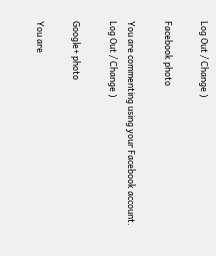Log Out / Change )

Facebook photo

You are commenting using your Facebook account. Log Out / Change )

Google+ photo

You are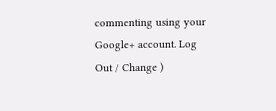commenting using your Google+ account. Log Out / Change )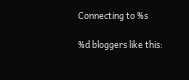Connecting to %s

%d bloggers like this: